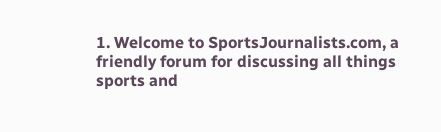1. Welcome to SportsJournalists.com, a friendly forum for discussing all things sports and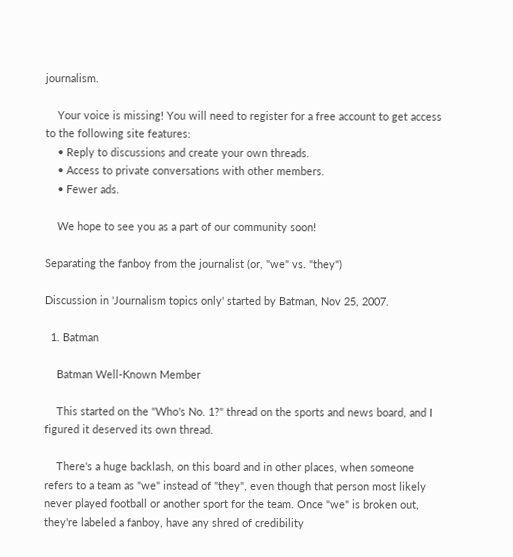journalism.

    Your voice is missing! You will need to register for a free account to get access to the following site features:
    • Reply to discussions and create your own threads.
    • Access to private conversations with other members.
    • Fewer ads.

    We hope to see you as a part of our community soon!

Separating the fanboy from the journalist (or, "we" vs. "they")

Discussion in 'Journalism topics only' started by Batman, Nov 25, 2007.

  1. Batman

    Batman Well-Known Member

    This started on the "Who's No. 1?" thread on the sports and news board, and I figured it deserved its own thread.

    There's a huge backlash, on this board and in other places, when someone refers to a team as "we" instead of "they", even though that person most likely never played football or another sport for the team. Once "we" is broken out, they're labeled a fanboy, have any shred of credibility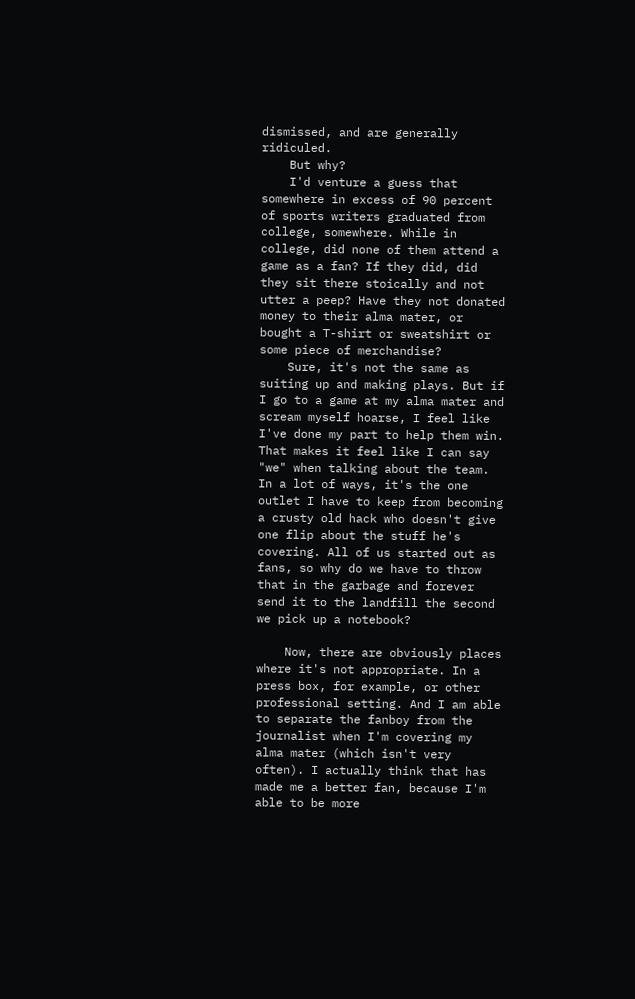dismissed, and are generally ridiculed.
    But why?
    I'd venture a guess that somewhere in excess of 90 percent of sports writers graduated from college, somewhere. While in college, did none of them attend a game as a fan? If they did, did they sit there stoically and not utter a peep? Have they not donated money to their alma mater, or bought a T-shirt or sweatshirt or some piece of merchandise?
    Sure, it's not the same as suiting up and making plays. But if I go to a game at my alma mater and scream myself hoarse, I feel like I've done my part to help them win. That makes it feel like I can say "we" when talking about the team. In a lot of ways, it's the one outlet I have to keep from becoming a crusty old hack who doesn't give one flip about the stuff he's covering. All of us started out as fans, so why do we have to throw that in the garbage and forever send it to the landfill the second we pick up a notebook?

    Now, there are obviously places where it's not appropriate. In a press box, for example, or other professional setting. And I am able to separate the fanboy from the journalist when I'm covering my alma mater (which isn't very often). I actually think that has made me a better fan, because I'm able to be more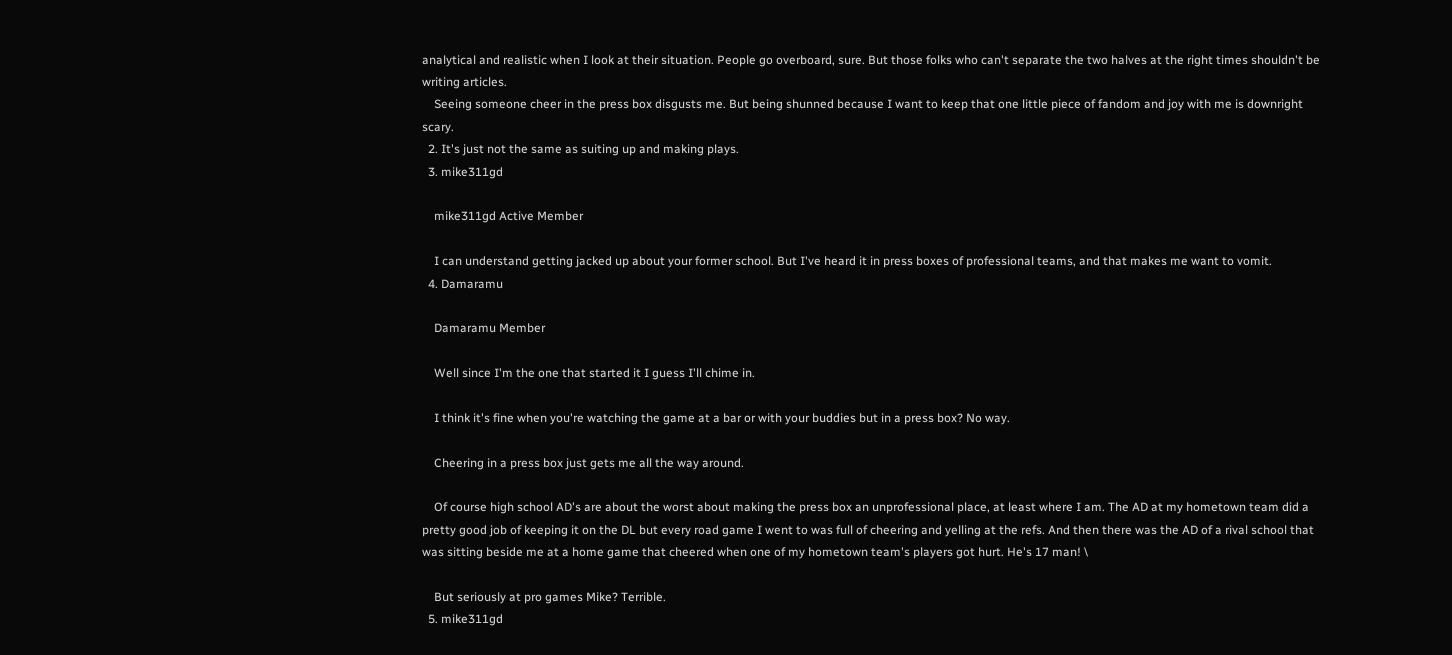analytical and realistic when I look at their situation. People go overboard, sure. But those folks who can't separate the two halves at the right times shouldn't be writing articles.
    Seeing someone cheer in the press box disgusts me. But being shunned because I want to keep that one little piece of fandom and joy with me is downright scary.
  2. It's just not the same as suiting up and making plays.
  3. mike311gd

    mike311gd Active Member

    I can understand getting jacked up about your former school. But I've heard it in press boxes of professional teams, and that makes me want to vomit.
  4. Damaramu

    Damaramu Member

    Well since I'm the one that started it I guess I'll chime in.

    I think it's fine when you're watching the game at a bar or with your buddies but in a press box? No way.

    Cheering in a press box just gets me all the way around.

    Of course high school AD's are about the worst about making the press box an unprofessional place, at least where I am. The AD at my hometown team did a pretty good job of keeping it on the DL but every road game I went to was full of cheering and yelling at the refs. And then there was the AD of a rival school that was sitting beside me at a home game that cheered when one of my hometown team's players got hurt. He's 17 man! \

    But seriously at pro games Mike? Terrible.
  5. mike311gd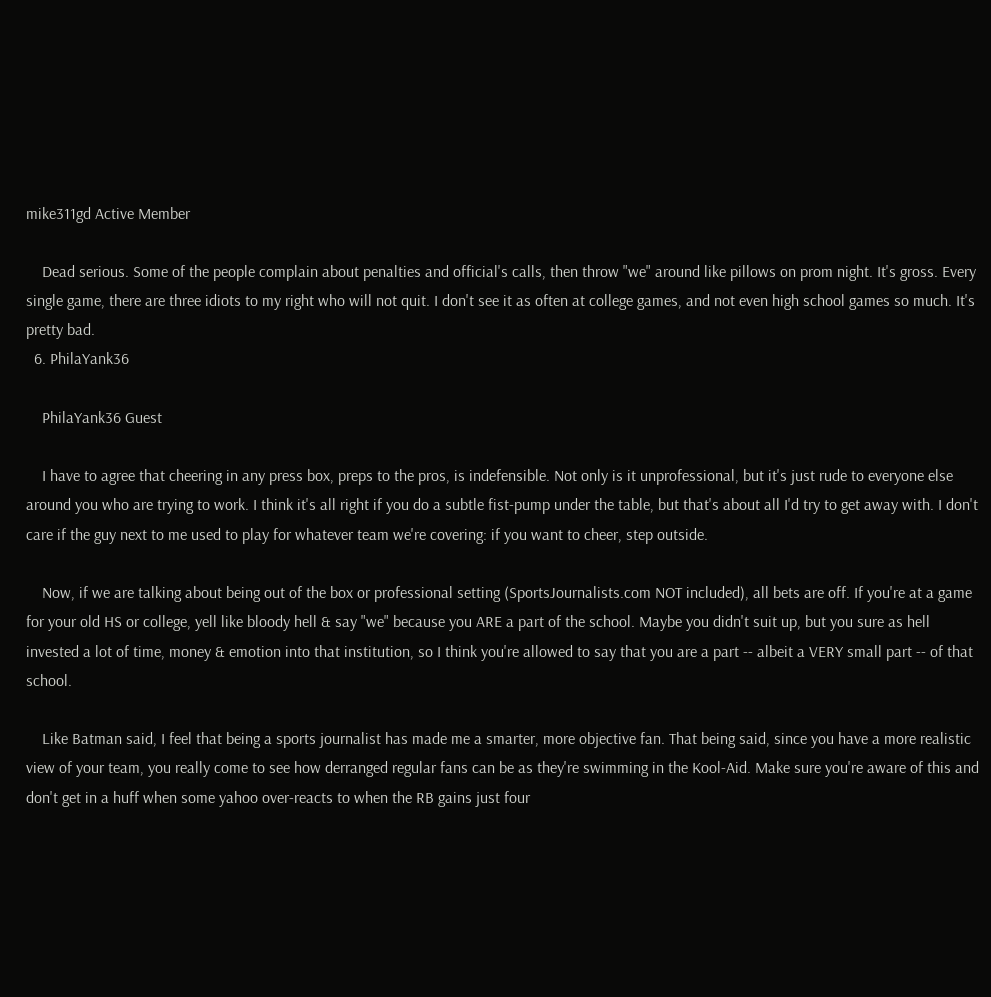mike311gd Active Member

    Dead serious. Some of the people complain about penalties and official's calls, then throw "we" around like pillows on prom night. It's gross. Every single game, there are three idiots to my right who will not quit. I don't see it as often at college games, and not even high school games so much. It's pretty bad.
  6. PhilaYank36

    PhilaYank36 Guest

    I have to agree that cheering in any press box, preps to the pros, is indefensible. Not only is it unprofessional, but it's just rude to everyone else around you who are trying to work. I think it's all right if you do a subtle fist-pump under the table, but that's about all I'd try to get away with. I don't care if the guy next to me used to play for whatever team we're covering: if you want to cheer, step outside.

    Now, if we are talking about being out of the box or professional setting (SportsJournalists.com NOT included), all bets are off. If you're at a game for your old HS or college, yell like bloody hell & say "we" because you ARE a part of the school. Maybe you didn't suit up, but you sure as hell invested a lot of time, money & emotion into that institution, so I think you're allowed to say that you are a part -- albeit a VERY small part -- of that school.

    Like Batman said, I feel that being a sports journalist has made me a smarter, more objective fan. That being said, since you have a more realistic view of your team, you really come to see how derranged regular fans can be as they're swimming in the Kool-Aid. Make sure you're aware of this and don't get in a huff when some yahoo over-reacts to when the RB gains just four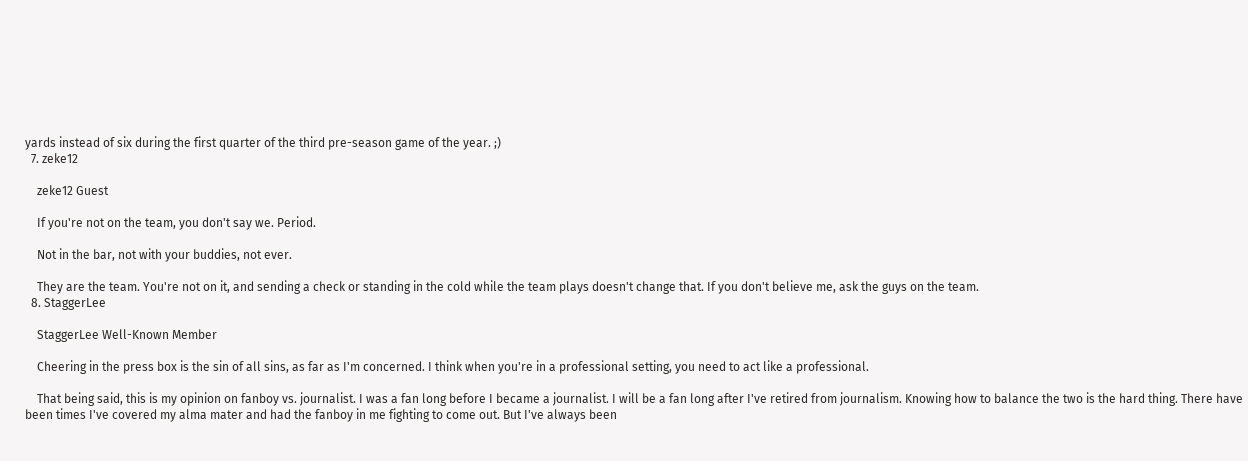yards instead of six during the first quarter of the third pre-season game of the year. ;)
  7. zeke12

    zeke12 Guest

    If you're not on the team, you don't say we. Period.

    Not in the bar, not with your buddies, not ever.

    They are the team. You're not on it, and sending a check or standing in the cold while the team plays doesn't change that. If you don't believe me, ask the guys on the team.
  8. StaggerLee

    StaggerLee Well-Known Member

    Cheering in the press box is the sin of all sins, as far as I'm concerned. I think when you're in a professional setting, you need to act like a professional.

    That being said, this is my opinion on fanboy vs. journalist. I was a fan long before I became a journalist. I will be a fan long after I've retired from journalism. Knowing how to balance the two is the hard thing. There have been times I've covered my alma mater and had the fanboy in me fighting to come out. But I've always been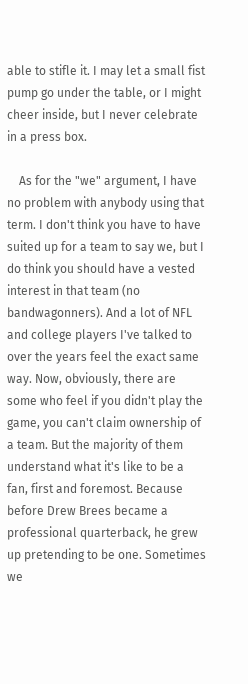able to stifle it. I may let a small fist pump go under the table, or I might cheer inside, but I never celebrate in a press box.

    As for the "we" argument, I have no problem with anybody using that term. I don't think you have to have suited up for a team to say we, but I do think you should have a vested interest in that team (no bandwagonners). And a lot of NFL and college players I've talked to over the years feel the exact same way. Now, obviously, there are some who feel if you didn't play the game, you can't claim ownership of a team. But the majority of them understand what it's like to be a fan, first and foremost. Because before Drew Brees became a professional quarterback, he grew up pretending to be one. Sometimes we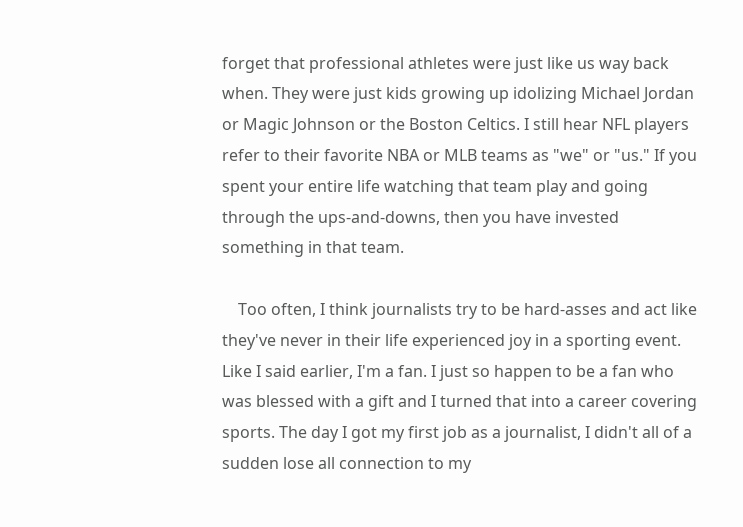forget that professional athletes were just like us way back when. They were just kids growing up idolizing Michael Jordan or Magic Johnson or the Boston Celtics. I still hear NFL players refer to their favorite NBA or MLB teams as "we" or "us." If you spent your entire life watching that team play and going through the ups-and-downs, then you have invested something in that team.

    Too often, I think journalists try to be hard-asses and act like they've never in their life experienced joy in a sporting event. Like I said earlier, I'm a fan. I just so happen to be a fan who was blessed with a gift and I turned that into a career covering sports. The day I got my first job as a journalist, I didn't all of a sudden lose all connection to my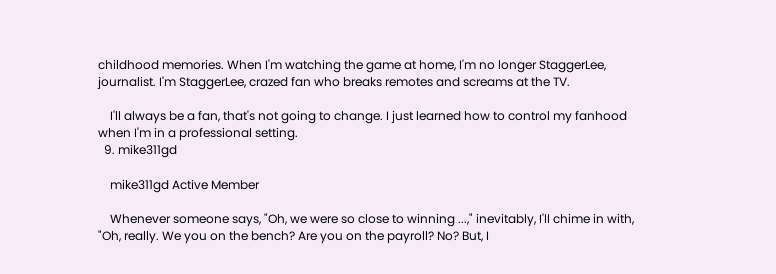childhood memories. When I'm watching the game at home, I'm no longer StaggerLee, journalist. I'm StaggerLee, crazed fan who breaks remotes and screams at the TV.

    I'll always be a fan, that's not going to change. I just learned how to control my fanhood when I'm in a professional setting.
  9. mike311gd

    mike311gd Active Member

    Whenever someone says, "Oh, we were so close to winning ...," inevitably, I'll chime in with, "Oh, really. We you on the bench? Are you on the payroll? No? But, I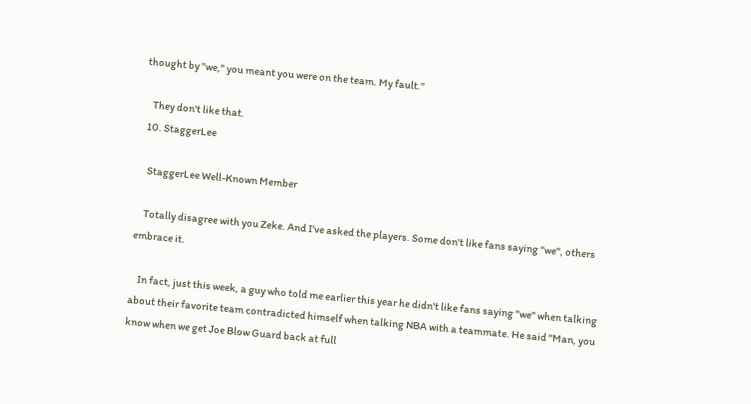thought by "we," you meant you were on the team. My fault."

    They don't like that.
  10. StaggerLee

    StaggerLee Well-Known Member

    Totally disagree with you Zeke. And I've asked the players. Some don't like fans saying "we", others embrace it.

    In fact, just this week, a guy who told me earlier this year he didn't like fans saying "we" when talking about their favorite team contradicted himself when talking NBA with a teammate. He said "Man, you know when we get Joe Blow Guard back at full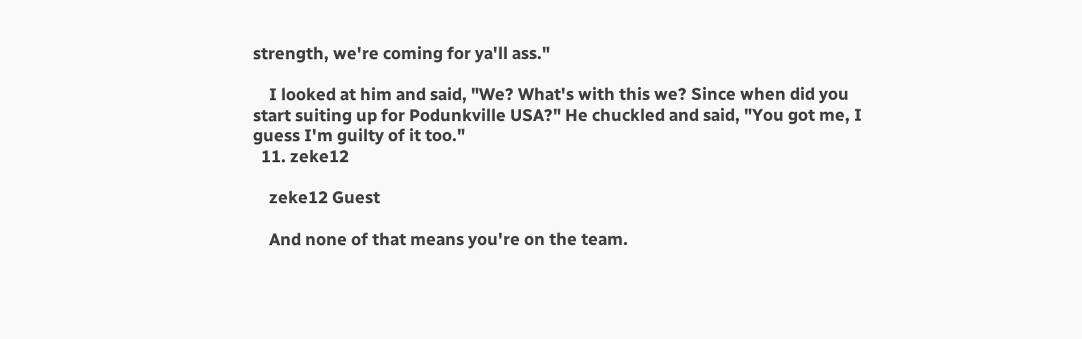strength, we're coming for ya'll ass."

    I looked at him and said, "We? What's with this we? Since when did you start suiting up for Podunkville USA?" He chuckled and said, "You got me, I guess I'm guilty of it too."
  11. zeke12

    zeke12 Guest

    And none of that means you're on the team.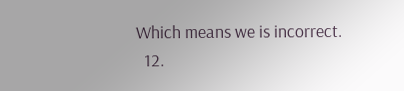Which means we is incorrect.
  12.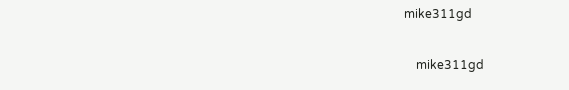mike311gd

    mike311gd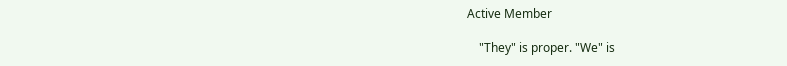Active Member

    "They" is proper. "We" is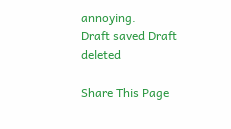annoying.
Draft saved Draft deleted

Share This Page